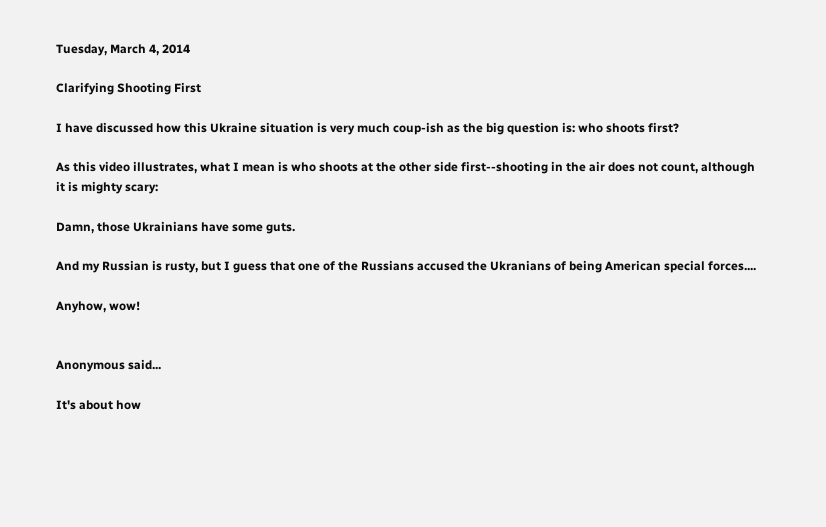Tuesday, March 4, 2014

Clarifying Shooting First

I have discussed how this Ukraine situation is very much coup-ish as the big question is: who shoots first?

As this video illustrates, what I mean is who shoots at the other side first--shooting in the air does not count, although it is mighty scary:

Damn, those Ukrainians have some guts.

And my Russian is rusty, but I guess that one of the Russians accused the Ukranians of being American special forces....

Anyhow, wow!


Anonymous said...

It's about how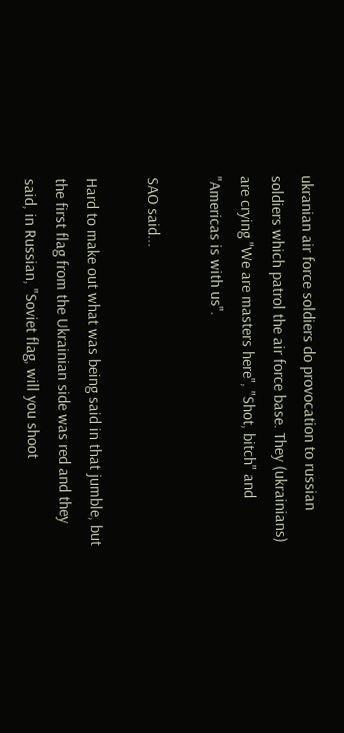ukranian air force soldiers do provocation to russian soldiers which patrol the air force base. They (ukrainians) are crying "We are masters here", "Shot, bitch" and "Americas is with us".

SAO said...

Hard to make out what was being said in that jumble, but the first flag from the Ukrainian side was red and they said, in Russian, "Soviet flag, will you shoot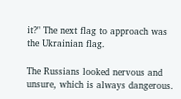it?" The next flag to approach was the Ukrainian flag.

The Russians looked nervous and unsure, which is always dangerous.